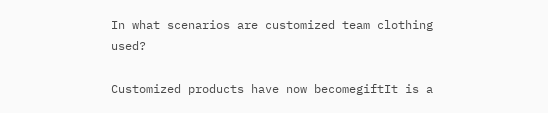In what scenarios are customized team clothing used?

Customized products have now becomegiftIt is a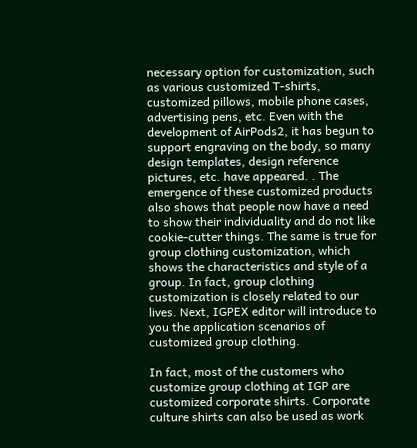necessary option for customization, such as various customized T-shirts, customized pillows, mobile phone cases, advertising pens, etc. Even with the development of AirPods2, it has begun to support engraving on the body, so many design templates, design reference pictures, etc. have appeared. . The emergence of these customized products also shows that people now have a need to show their individuality and do not like cookie-cutter things. The same is true for group clothing customization, which shows the characteristics and style of a group. In fact, group clothing customization is closely related to our lives. Next, IGPEX editor will introduce to you the application scenarios of customized group clothing.

In fact, most of the customers who customize group clothing at IGP are customized corporate shirts. Corporate culture shirts can also be used as work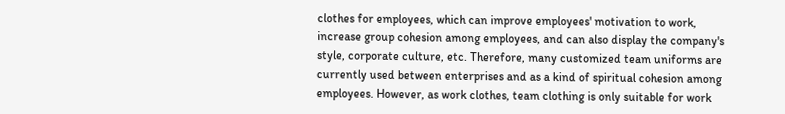clothes for employees, which can improve employees' motivation to work, increase group cohesion among employees, and can also display the company's style, corporate culture, etc. Therefore, many customized team uniforms are currently used between enterprises and as a kind of spiritual cohesion among employees. However, as work clothes, team clothing is only suitable for work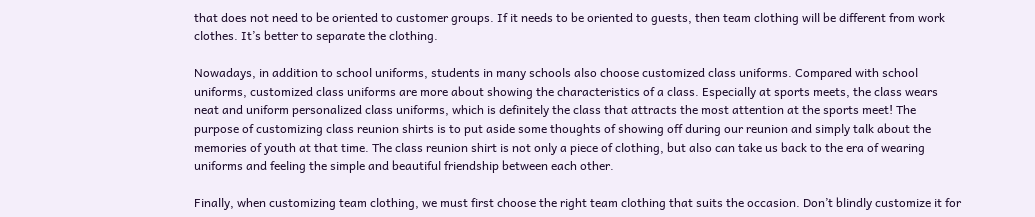that does not need to be oriented to customer groups. If it needs to be oriented to guests, then team clothing will be different from work clothes. It’s better to separate the clothing.

Nowadays, in addition to school uniforms, students in many schools also choose customized class uniforms. Compared with school uniforms, customized class uniforms are more about showing the characteristics of a class. Especially at sports meets, the class wears neat and uniform personalized class uniforms, which is definitely the class that attracts the most attention at the sports meet! The purpose of customizing class reunion shirts is to put aside some thoughts of showing off during our reunion and simply talk about the memories of youth at that time. The class reunion shirt is not only a piece of clothing, but also can take us back to the era of wearing uniforms and feeling the simple and beautiful friendship between each other.

Finally, when customizing team clothing, we must first choose the right team clothing that suits the occasion. Don’t blindly customize it for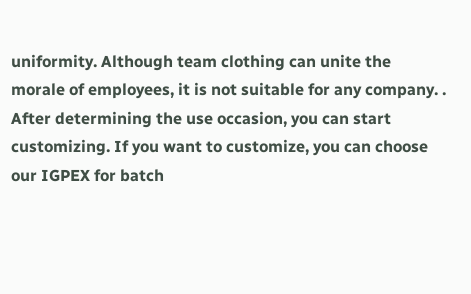uniformity. Although team clothing can unite the morale of employees, it is not suitable for any company. . After determining the use occasion, you can start customizing. If you want to customize, you can choose our IGPEX for batch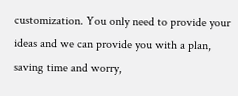customization. You only need to provide your ideas and we can provide you with a plan, saving time and worry,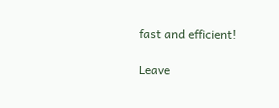fast and efficient!

Leave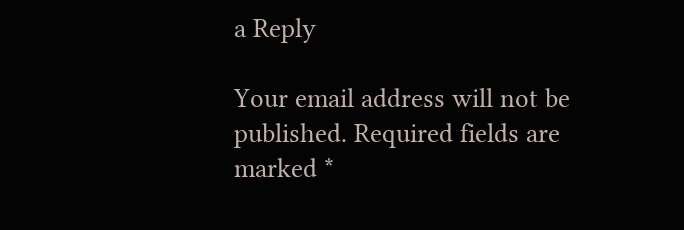a Reply

Your email address will not be published. Required fields are marked *